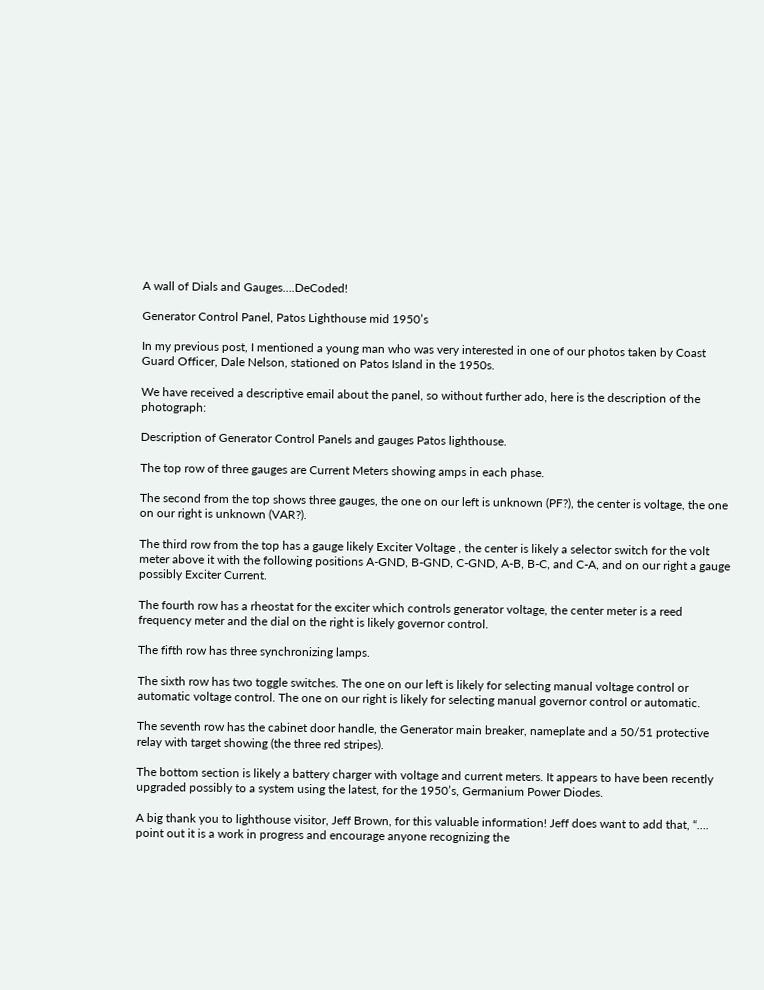A wall of Dials and Gauges….DeCoded!

Generator Control Panel, Patos Lighthouse mid 1950’s

In my previous post, I mentioned a young man who was very interested in one of our photos taken by Coast Guard Officer, Dale Nelson, stationed on Patos Island in the 1950s.

We have received a descriptive email about the panel, so without further ado, here is the description of the photograph:

Description of Generator Control Panels and gauges Patos lighthouse.

The top row of three gauges are Current Meters showing amps in each phase.

The second from the top shows three gauges, the one on our left is unknown (PF?), the center is voltage, the one on our right is unknown (VAR?).

The third row from the top has a gauge likely Exciter Voltage , the center is likely a selector switch for the volt meter above it with the following positions A-GND, B-GND, C-GND, A-B, B-C, and C-A, and on our right a gauge possibly Exciter Current.

The fourth row has a rheostat for the exciter which controls generator voltage, the center meter is a reed frequency meter and the dial on the right is likely governor control.

The fifth row has three synchronizing lamps.

The sixth row has two toggle switches. The one on our left is likely for selecting manual voltage control or automatic voltage control. The one on our right is likely for selecting manual governor control or automatic.

The seventh row has the cabinet door handle, the Generator main breaker, nameplate and a 50/51 protective relay with target showing (the three red stripes).

The bottom section is likely a battery charger with voltage and current meters. It appears to have been recently upgraded possibly to a system using the latest, for the 1950’s, Germanium Power Diodes.

A big thank you to lighthouse visitor, Jeff Brown, for this valuable information! Jeff does want to add that, “…. point out it is a work in progress and encourage anyone recognizing the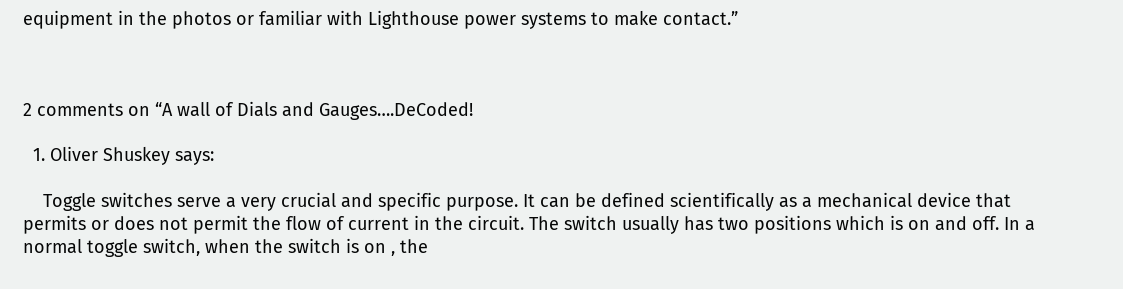equipment in the photos or familiar with Lighthouse power systems to make contact.”



2 comments on “A wall of Dials and Gauges….DeCoded!

  1. Oliver Shuskey says:

    Toggle switches serve a very crucial and specific purpose. It can be defined scientifically as a mechanical device that permits or does not permit the flow of current in the circuit. The switch usually has two positions which is on and off. In a normal toggle switch, when the switch is on , the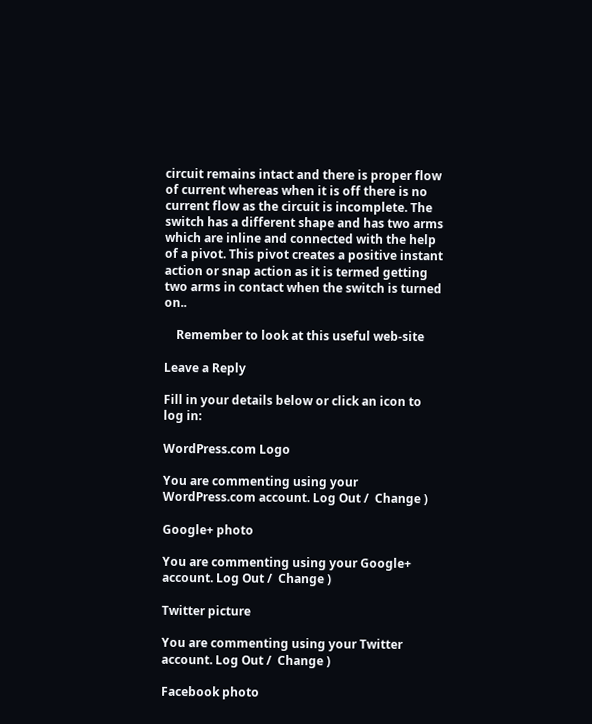circuit remains intact and there is proper flow of current whereas when it is off there is no current flow as the circuit is incomplete. The switch has a different shape and has two arms which are inline and connected with the help of a pivot. This pivot creates a positive instant action or snap action as it is termed getting two arms in contact when the switch is turned on..

    Remember to look at this useful web-site

Leave a Reply

Fill in your details below or click an icon to log in:

WordPress.com Logo

You are commenting using your WordPress.com account. Log Out /  Change )

Google+ photo

You are commenting using your Google+ account. Log Out /  Change )

Twitter picture

You are commenting using your Twitter account. Log Out /  Change )

Facebook photo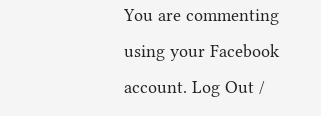You are commenting using your Facebook account. Log Out /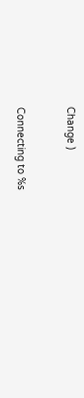Change )


Connecting to %s